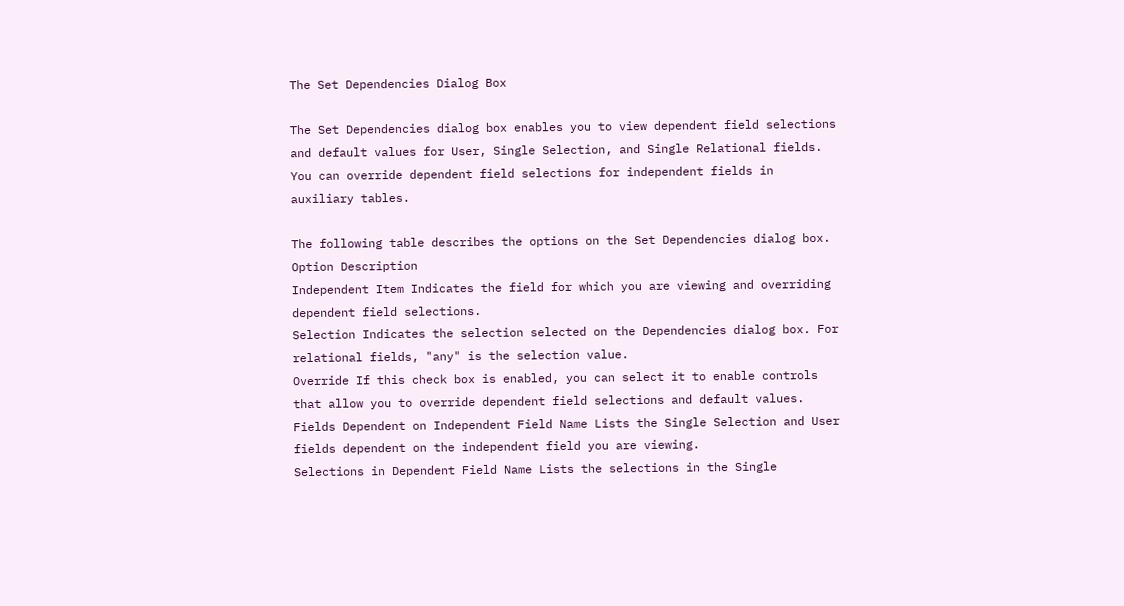The Set Dependencies Dialog Box

The Set Dependencies dialog box enables you to view dependent field selections and default values for User, Single Selection, and Single Relational fields. You can override dependent field selections for independent fields in auxiliary tables.

The following table describes the options on the Set Dependencies dialog box.
Option Description
Independent Item Indicates the field for which you are viewing and overriding dependent field selections.
Selection Indicates the selection selected on the Dependencies dialog box. For relational fields, "any" is the selection value.
Override If this check box is enabled, you can select it to enable controls that allow you to override dependent field selections and default values.
Fields Dependent on Independent Field Name Lists the Single Selection and User fields dependent on the independent field you are viewing.
Selections in Dependent Field Name Lists the selections in the Single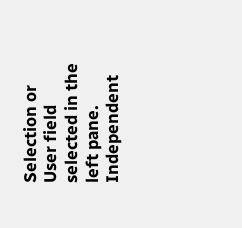Selection or User field selected in the left pane.
Independent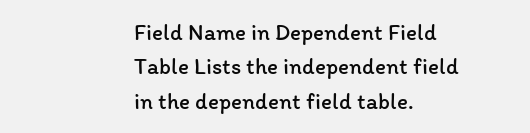Field Name in Dependent Field Table Lists the independent field in the dependent field table.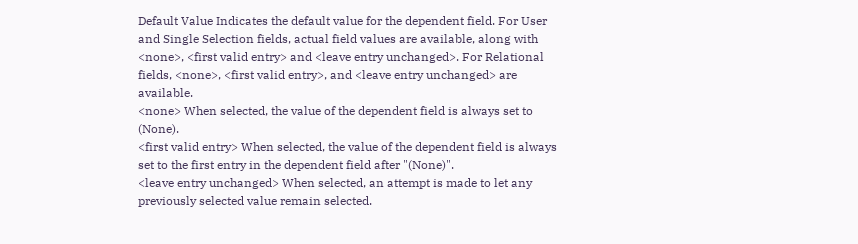Default Value Indicates the default value for the dependent field. For User and Single Selection fields, actual field values are available, along with <none>, <first valid entry> and <leave entry unchanged>. For Relational fields, <none>, <first valid entry>, and <leave entry unchanged> are available.
<none> When selected, the value of the dependent field is always set to (None).
<first valid entry> When selected, the value of the dependent field is always set to the first entry in the dependent field after "(None)".
<leave entry unchanged> When selected, an attempt is made to let any previously selected value remain selected.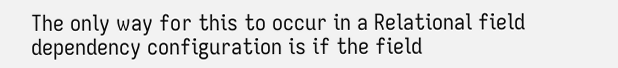The only way for this to occur in a Relational field dependency configuration is if the field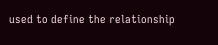used to define the relationship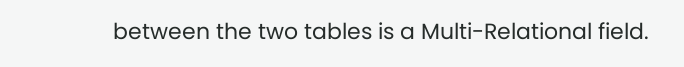between the two tables is a Multi-Relational field.